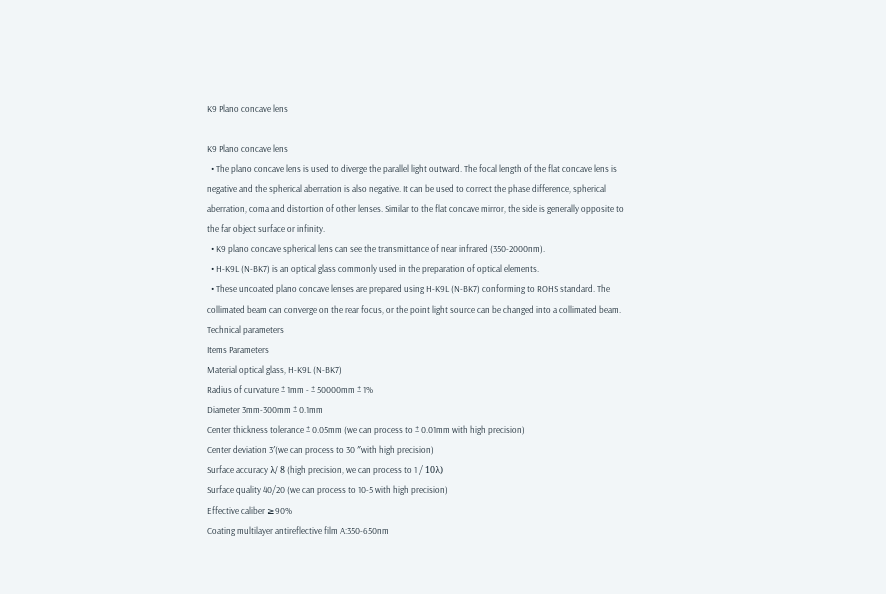K9 Plano concave lens

K9 Plano concave lens
  • The plano concave lens is used to diverge the parallel light outward. The focal length of the flat concave lens is negative and the spherical aberration is also negative. It can be used to correct the phase difference, spherical aberration, coma and distortion of other lenses. Similar to the flat concave mirror, the side is generally opposite to the far object surface or infinity.
  • K9 plano concave spherical lens can see the transmittance of near infrared (350-2000nm).
  • H-K9L (N-BK7) is an optical glass commonly used in the preparation of optical elements.
  • These uncoated plano concave lenses are prepared using H-K9L (N-BK7) conforming to ROHS standard. The collimated beam can converge on the rear focus, or the point light source can be changed into a collimated beam.
Technical parameters
Items Parameters
Material optical glass, H-K9L (N-BK7)
Radius of curvature ± 1mm - ± 50000mm ± 1%
Diameter 3mm-300mm ± 0.1mm
Center thickness tolerance ± 0.05mm (we can process to ± 0.01mm with high precision)
Center deviation 3′(we can process to 30 ″with high precision)
Surface accuracy λ/ 8 (high precision, we can process to 1 / 10λ)
Surface quality 40/20 (we can process to 10-5 with high precision)
Effective caliber ≥90%
Coating multilayer antireflective film A:350-650nm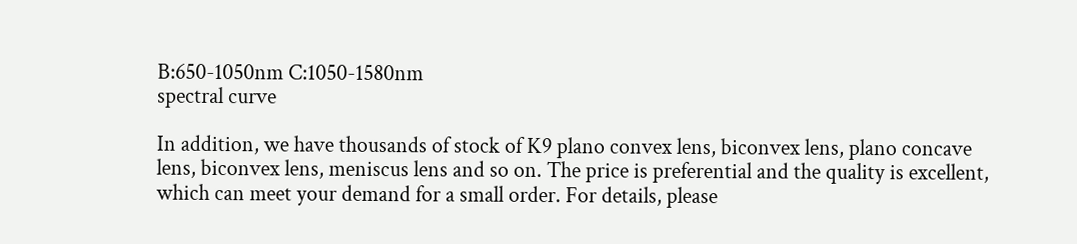B:650-1050nm C:1050-1580nm
spectral curve

In addition, we have thousands of stock of K9 plano convex lens, biconvex lens, plano concave lens, biconvex lens, meniscus lens and so on. The price is preferential and the quality is excellent, which can meet your demand for a small order. For details, please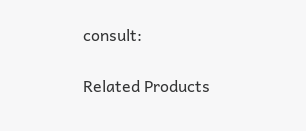consult:

Related Products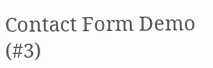Contact Form Demo (#3)